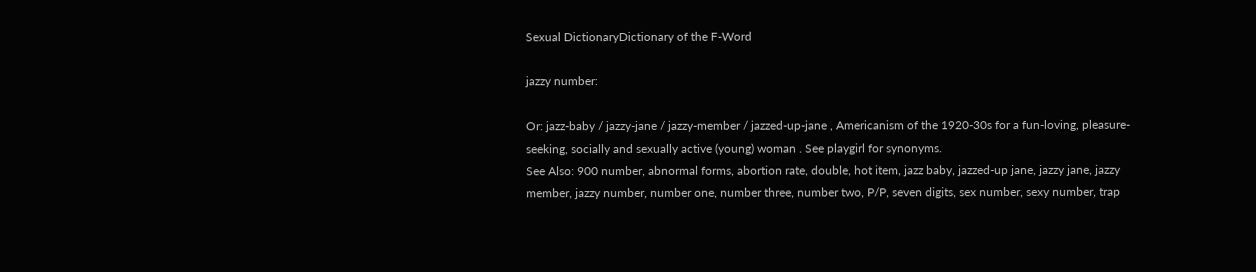Sexual DictionaryDictionary of the F-Word

jazzy number:

Or: jazz-baby / jazzy-jane / jazzy-member / jazzed-up-jane , Americanism of the 1920-30s for a fun-loving, pleasure-seeking, socially and sexually active (young) woman . See playgirl for synonyms.
See Also: 900 number, abnormal forms, abortion rate, double, hot item, jazz baby, jazzed-up jane, jazzy jane, jazzy member, jazzy number, number one, number three, number two, P/P, seven digits, sex number, sexy number, trap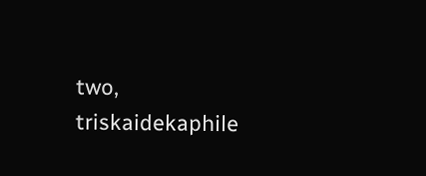two, triskaidekaphile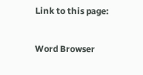Link to this page:

Word Browser